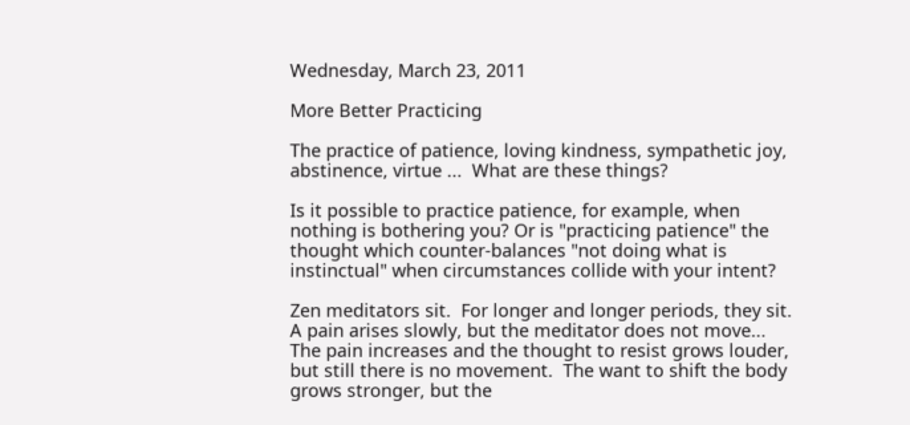Wednesday, March 23, 2011

More Better Practicing

The practice of patience, loving kindness, sympathetic joy, abstinence, virtue ...  What are these things?

Is it possible to practice patience, for example, when nothing is bothering you? Or is "practicing patience" the thought which counter-balances "not doing what is instinctual" when circumstances collide with your intent?

Zen meditators sit.  For longer and longer periods, they sit.  A pain arises slowly, but the meditator does not move... The pain increases and the thought to resist grows louder, but still there is no movement.  The want to shift the body grows stronger, but the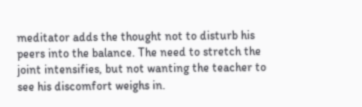meditator adds the thought not to disturb his peers into the balance. The need to stretch the joint intensifies, but not wanting the teacher to see his discomfort weighs in.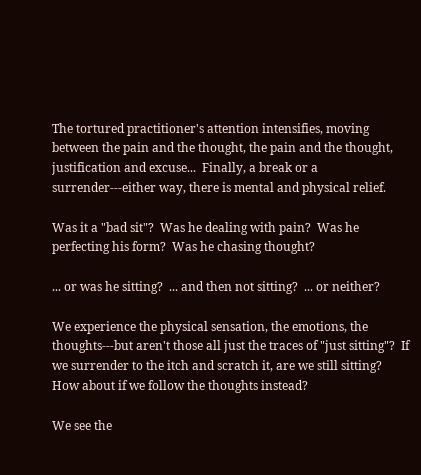The tortured practitioner's attention intensifies, moving between the pain and the thought, the pain and the thought, justification and excuse...  Finally, a break or a surrender---either way, there is mental and physical relief.

Was it a "bad sit"?  Was he dealing with pain?  Was he perfecting his form?  Was he chasing thought?

... or was he sitting?  ... and then not sitting?  ... or neither?

We experience the physical sensation, the emotions, the thoughts---but aren't those all just the traces of "just sitting"?  If we surrender to the itch and scratch it, are we still sitting?  How about if we follow the thoughts instead?

We see the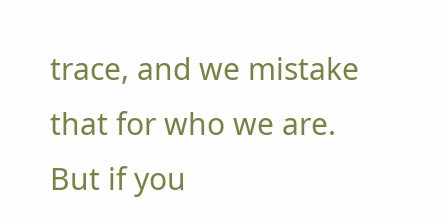trace, and we mistake that for who we are.  But if you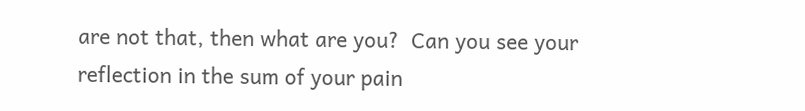are not that, then what are you?  Can you see your reflection in the sum of your pain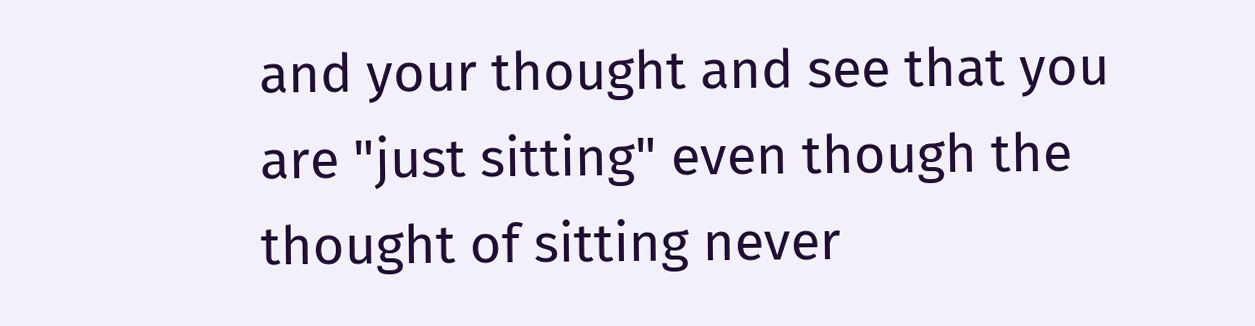and your thought and see that you are "just sitting" even though the thought of sitting never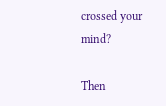crossed your mind?

Then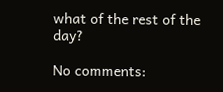what of the rest of the day?

No comments: